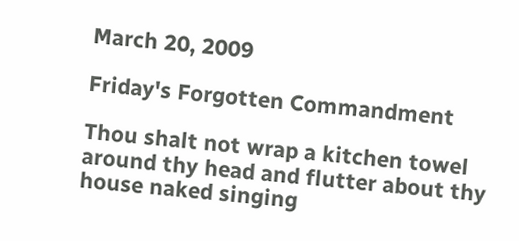March 20, 2009

Friday's Forgotten Commandment

Thou shalt not wrap a kitchen towel around thy head and flutter about thy house naked singing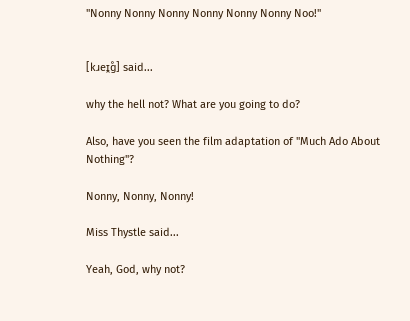"Nonny Nonny Nonny Nonny Nonny Nonny Noo!"


[kɹeɪ̯ɡ̊] said...

why the hell not? What are you going to do?

Also, have you seen the film adaptation of "Much Ado About Nothing"?

Nonny, Nonny, Nonny!

Miss Thystle said...

Yeah, God, why not?